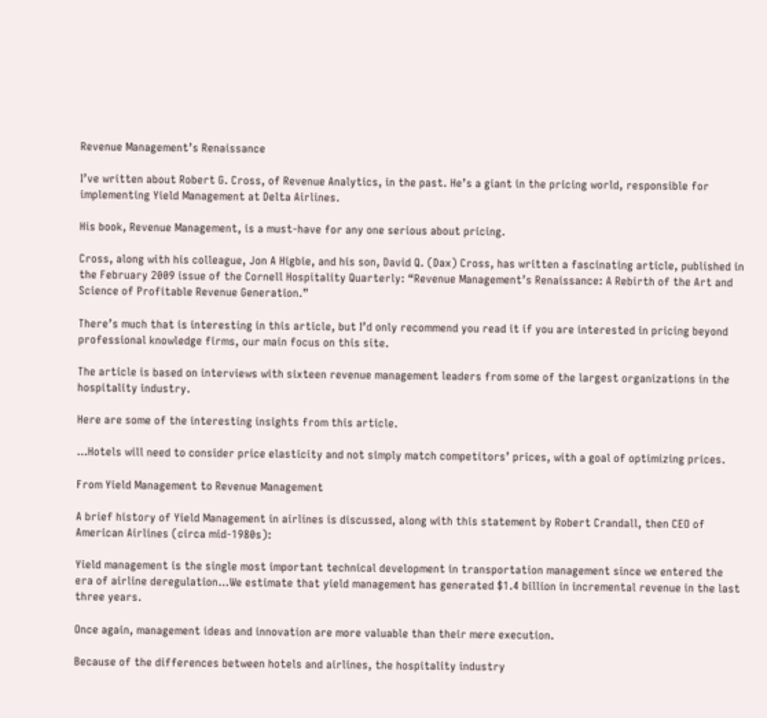Revenue Management’s Renaissance

I’ve written about Robert G. Cross, of Revenue Analytics, in the past. He’s a giant in the pricing world, responsible for implementing Yield Management at Delta Airlines.

His book, Revenue Management, is a must-have for any one serious about pricing.

Cross, along with his colleague, Jon A Higbie, and his son, David Q. (Dax) Cross, has written a fascinating article, published in the February 2009 issue of the Cornell Hospitality Quarterly: “Revenue Management’s Renaissance: A Rebirth of the Art and Science of Profitable Revenue Generation.”

There’s much that is interesting in this article, but I’d only recommend you read it if you are interested in pricing beyond professional knowledge firms, our main focus on this site.

The article is based on interviews with sixteen revenue management leaders from some of the largest organizations in the hospitality industry.

Here are some of the interesting insights from this article.

…Hotels will need to consider price elasticity and not simply match competitors’ prices, with a goal of optimizing prices.

From Yield Management to Revenue Management

A brief history of Yield Management in airlines is discussed, along with this statement by Robert Crandall, then CEO of American Airlines (circa mid-1980s):

Yield management is the single most important technical development in transportation management since we entered the era of airline deregulation…We estimate that yield management has generated $1.4 billion in incremental revenue in the last three years.

Once again, management ideas and innovation are more valuable than their mere execution.

Because of the differences between hotels and airlines, the hospitality industry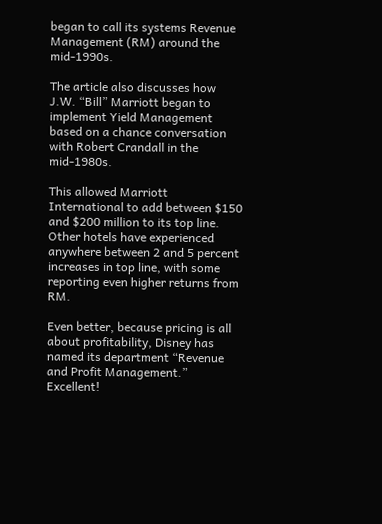began to call its systems Revenue Management (RM) around the mid-1990s.

The article also discusses how J.W. “Bill” Marriott began to implement Yield Management based on a chance conversation with Robert Crandall in the mid-1980s.

This allowed Marriott International to add between $150 and $200 million to its top line. Other hotels have experienced anywhere between 2 and 5 percent increases in top line, with some reporting even higher returns from RM.

Even better, because pricing is all about profitability, Disney has named its department “Revenue and Profit Management.” Excellent!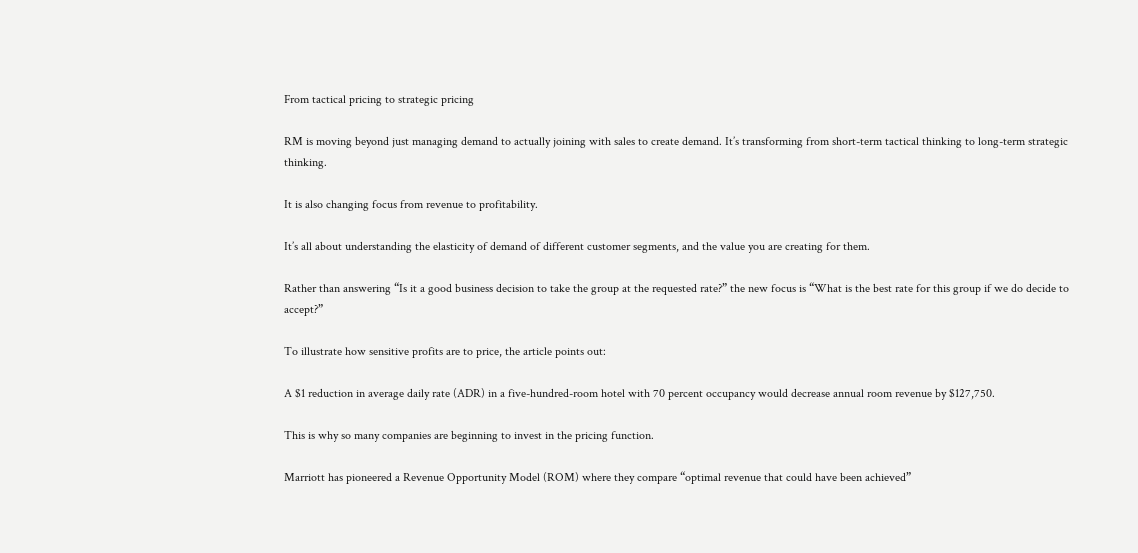From tactical pricing to strategic pricing

RM is moving beyond just managing demand to actually joining with sales to create demand. It’s transforming from short-term tactical thinking to long-term strategic thinking.

It is also changing focus from revenue to profitability.

It’s all about understanding the elasticity of demand of different customer segments, and the value you are creating for them.

Rather than answering “Is it a good business decision to take the group at the requested rate?” the new focus is “What is the best rate for this group if we do decide to accept?”

To illustrate how sensitive profits are to price, the article points out:

A $1 reduction in average daily rate (ADR) in a five-hundred-room hotel with 70 percent occupancy would decrease annual room revenue by $127,750.

This is why so many companies are beginning to invest in the pricing function.

Marriott has pioneered a Revenue Opportunity Model (ROM) where they compare “optimal revenue that could have been achieved”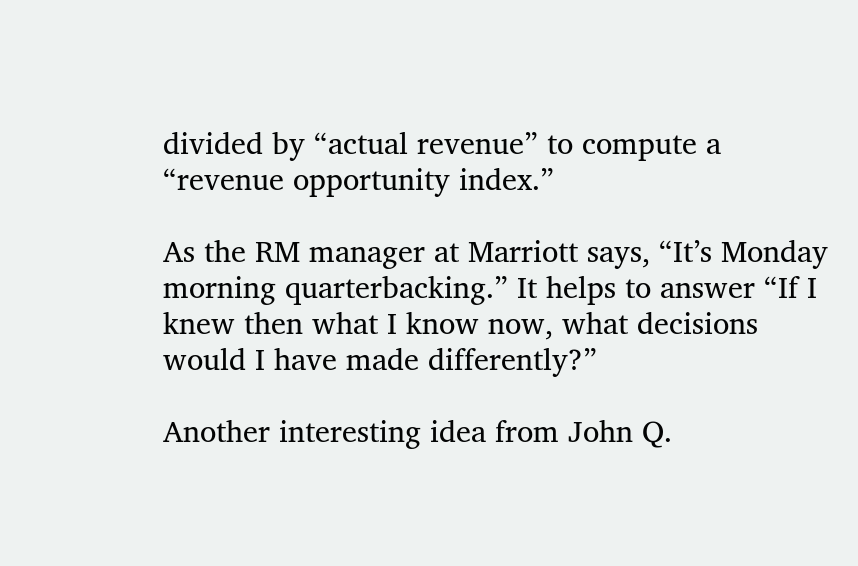divided by “actual revenue” to compute a “revenue opportunity index.”

As the RM manager at Marriott says, “It’s Monday morning quarterbacking.” It helps to answer “If I knew then what I know now, what decisions would I have made differently?”

Another interesting idea from John Q.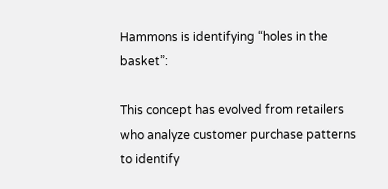Hammons is identifying “holes in the basket”:

This concept has evolved from retailers who analyze customer purchase patterns to identify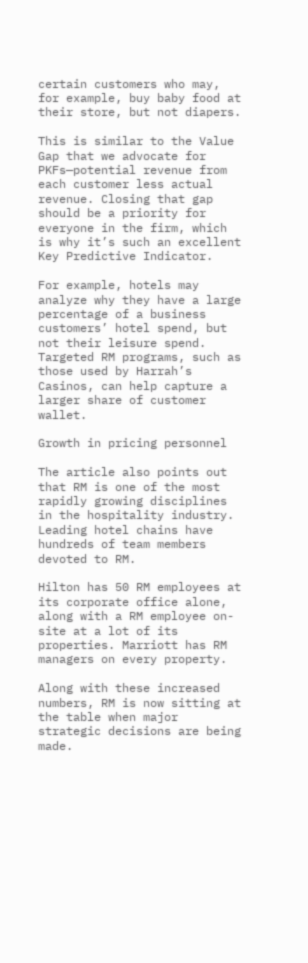certain customers who may, for example, buy baby food at their store, but not diapers.

This is similar to the Value Gap that we advocate for PKFs—potential revenue from each customer less actual revenue. Closing that gap should be a priority for everyone in the firm, which is why it’s such an excellent Key Predictive Indicator.

For example, hotels may analyze why they have a large percentage of a business customers’ hotel spend, but not their leisure spend. Targeted RM programs, such as those used by Harrah’s Casinos, can help capture a larger share of customer wallet.

Growth in pricing personnel

The article also points out that RM is one of the most rapidly growing disciplines in the hospitality industry. Leading hotel chains have hundreds of team members devoted to RM.

Hilton has 50 RM employees at its corporate office alone, along with a RM employee on-site at a lot of its properties. Marriott has RM managers on every property.

Along with these increased numbers, RM is now sitting at the table when major strategic decisions are being made.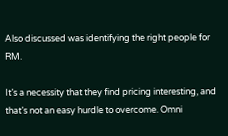Also discussed was identifying the right people for RM.

It’s a necessity that they find pricing interesting, and that’s not an easy hurdle to overcome. Omni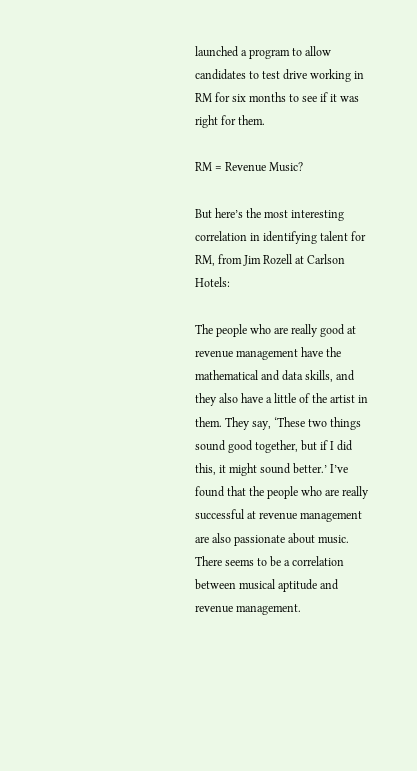launched a program to allow candidates to test drive working in RM for six months to see if it was right for them.

RM = Revenue Music?

But here’s the most interesting correlation in identifying talent for RM, from Jim Rozell at Carlson Hotels:

The people who are really good at revenue management have the mathematical and data skills, and they also have a little of the artist in them. They say, ‘These two things sound good together, but if I did this, it might sound better.’ I’ve found that the people who are really successful at revenue management are also passionate about music. There seems to be a correlation between musical aptitude and revenue management.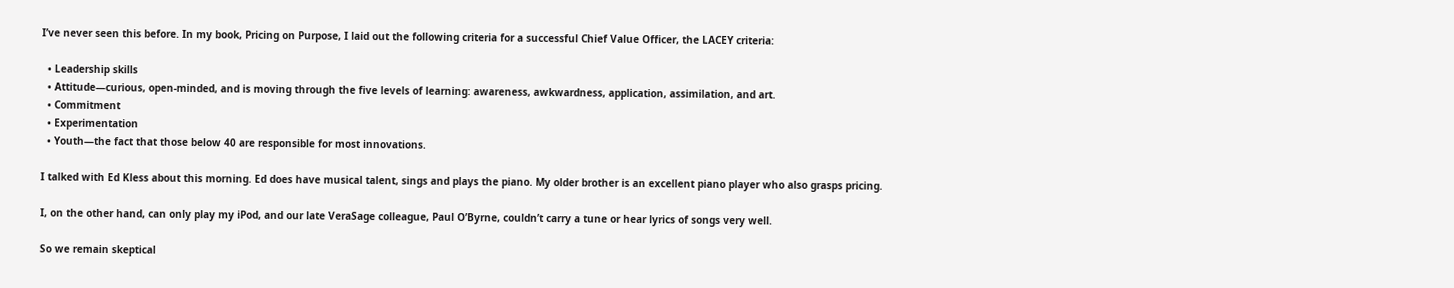I’ve never seen this before. In my book, Pricing on Purpose, I laid out the following criteria for a successful Chief Value Officer, the LACEY criteria:

  • Leadership skills
  • Attitude—curious, open-minded, and is moving through the five levels of learning: awareness, awkwardness, application, assimilation, and art.
  • Commitment
  • Experimentation
  • Youth—the fact that those below 40 are responsible for most innovations.

I talked with Ed Kless about this morning. Ed does have musical talent, sings and plays the piano. My older brother is an excellent piano player who also grasps pricing.

I, on the other hand, can only play my iPod, and our late VeraSage colleague, Paul O’Byrne, couldn’t carry a tune or hear lyrics of songs very well.

So we remain skeptical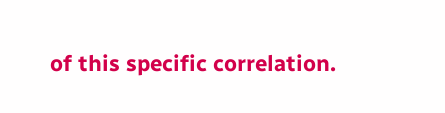of this specific correlation.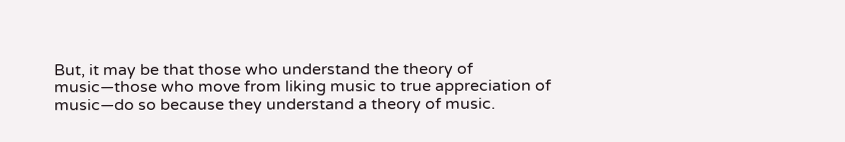But, it may be that those who understand the theory of music—those who move from liking music to true appreciation of music—do so because they understand a theory of music.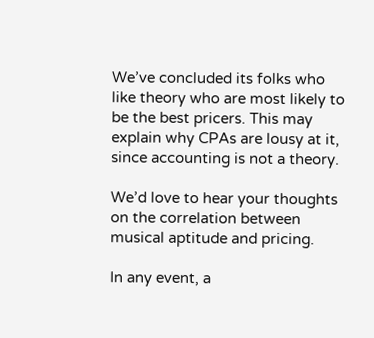We’ve concluded its folks who like theory who are most likely to be the best pricers. This may explain why CPAs are lousy at it, since accounting is not a theory.

We’d love to hear your thoughts on the correlation between musical aptitude and pricing.

In any event, a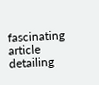fascinating article detailing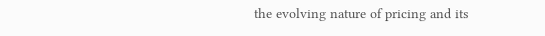the evolving nature of pricing and its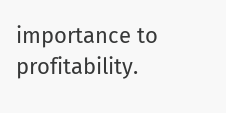importance to profitability.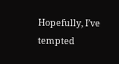Hopefully, I’ve tempted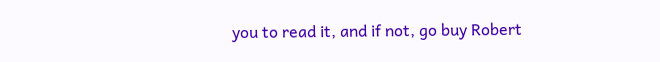you to read it, and if not, go buy Robert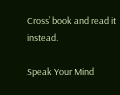Cross’ book and read it instead.

Speak Your Mind